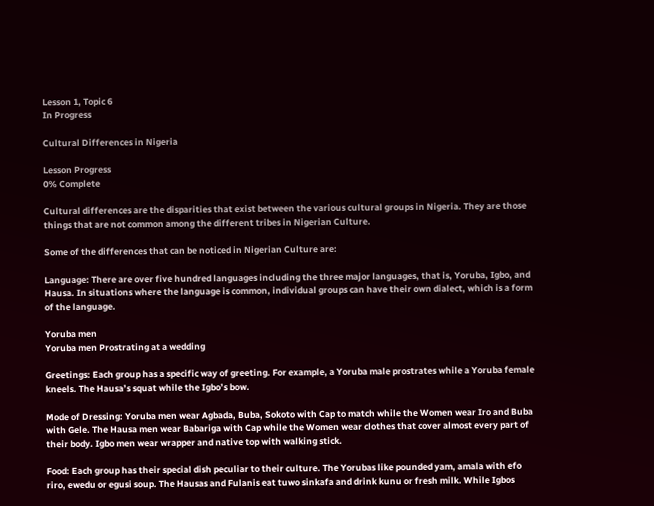Lesson 1, Topic 6
In Progress

Cultural Differences in Nigeria

Lesson Progress
0% Complete

Cultural differences are the disparities that exist between the various cultural groups in Nigeria. They are those things that are not common among the different tribes in Nigerian Culture.

Some of the differences that can be noticed in Nigerian Culture are:

Language: There are over five hundred languages including the three major languages, that is, Yoruba, Igbo, and Hausa. In situations where the language is common, individual groups can have their own dialect, which is a form of the language.

Yoruba men
Yoruba men Prostrating at a wedding

Greetings: Each group has a specific way of greeting. For example, a Yoruba male prostrates while a Yoruba female kneels. The Hausa’s squat while the Igbo’s bow.

Mode of Dressing: Yoruba men wear Agbada, Buba, Sokoto with Cap to match while the Women wear Iro and Buba with Gele. The Hausa men wear Babariga with Cap while the Women wear clothes that cover almost every part of their body. Igbo men wear wrapper and native top with walking stick.

Food: Each group has their special dish peculiar to their culture. The Yorubas like pounded yam, amala with efo riro, ewedu or egusi soup. The Hausas and Fulanis eat tuwo sinkafa and drink kunu or fresh milk. While Igbos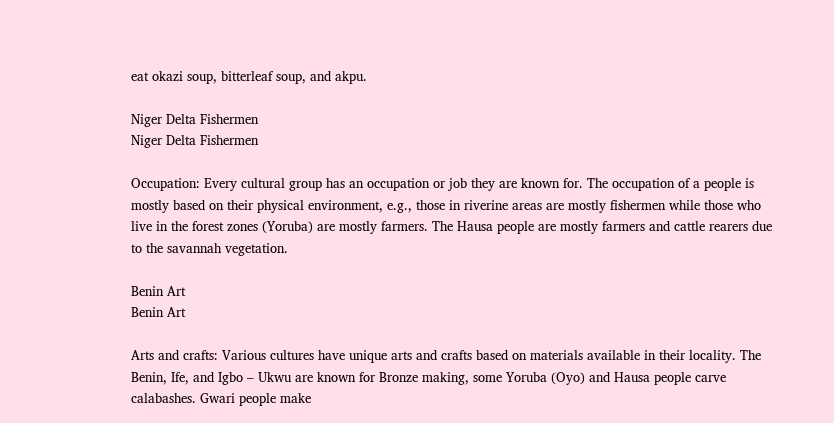eat okazi soup, bitterleaf soup, and akpu.

Niger Delta Fishermen
Niger Delta Fishermen

Occupation: Every cultural group has an occupation or job they are known for. The occupation of a people is mostly based on their physical environment, e.g., those in riverine areas are mostly fishermen while those who live in the forest zones (Yoruba) are mostly farmers. The Hausa people are mostly farmers and cattle rearers due to the savannah vegetation.

Benin Art
Benin Art

Arts and crafts: Various cultures have unique arts and crafts based on materials available in their locality. The Benin, Ife, and Igbo – Ukwu are known for Bronze making, some Yoruba (Oyo) and Hausa people carve calabashes. Gwari people make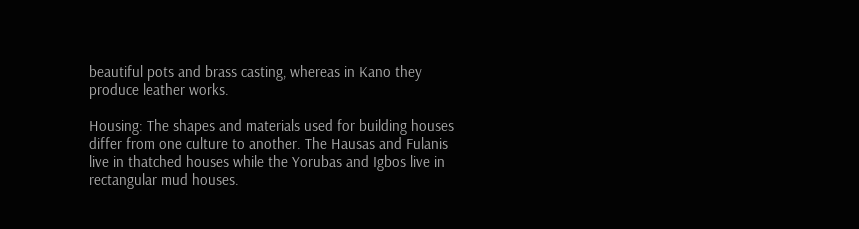beautiful pots and brass casting, whereas in Kano they produce leather works.

Housing: The shapes and materials used for building houses differ from one culture to another. The Hausas and Fulanis live in thatched houses while the Yorubas and Igbos live in rectangular mud houses.